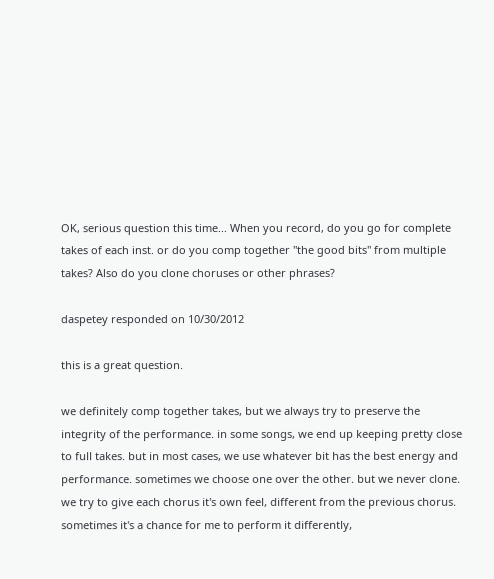OK, serious question this time... When you record, do you go for complete takes of each inst. or do you comp together "the good bits" from multiple takes? Also do you clone choruses or other phrases?

daspetey responded on 10/30/2012

this is a great question.

we definitely comp together takes, but we always try to preserve the integrity of the performance. in some songs, we end up keeping pretty close to full takes. but in most cases, we use whatever bit has the best energy and performance. sometimes we choose one over the other. but we never clone. we try to give each chorus it's own feel, different from the previous chorus. sometimes it's a chance for me to perform it differently,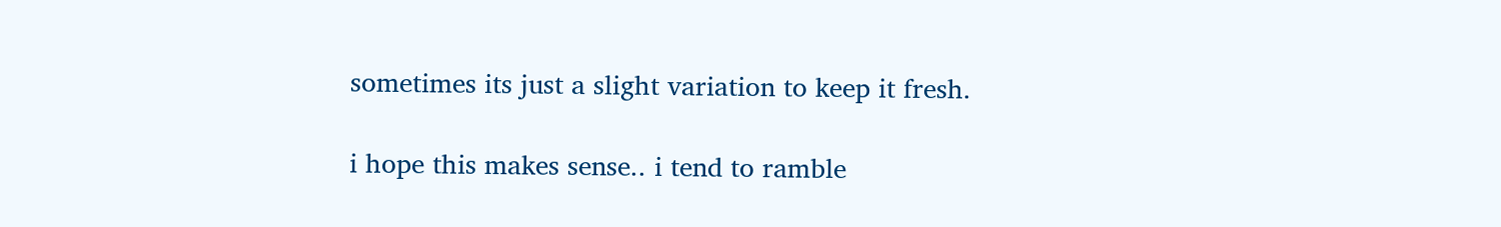sometimes its just a slight variation to keep it fresh.

i hope this makes sense.. i tend to ramble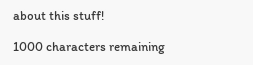about this stuff!

1000 characters remaining